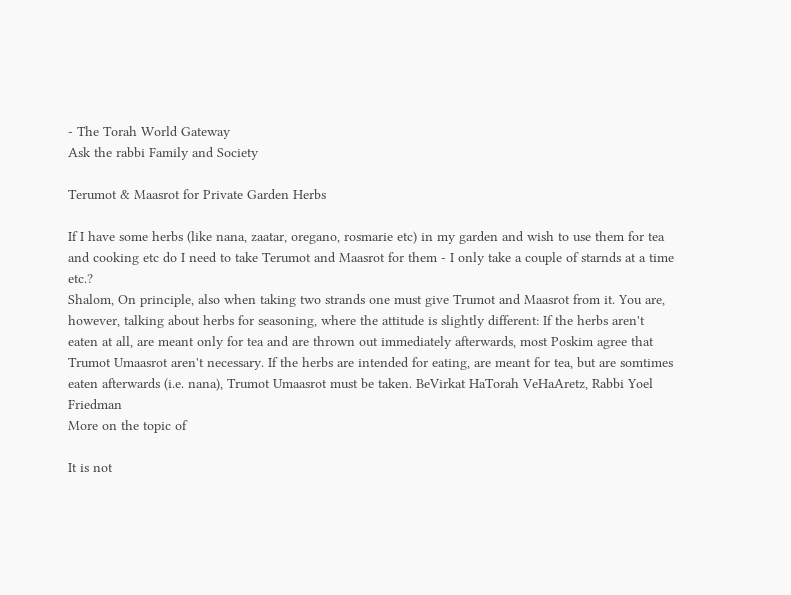- The Torah World Gateway
Ask the rabbi Family and Society

Terumot & Maasrot for Private Garden Herbs

If I have some herbs (like nana, zaatar, oregano, rosmarie etc) in my garden and wish to use them for tea and cooking etc do I need to take Terumot and Maasrot for them - I only take a couple of starnds at a time etc.?
Shalom, On principle, also when taking two strands one must give Trumot and Maasrot from it. You are, however, talking about herbs for seasoning, where the attitude is slightly different: If the herbs aren't eaten at all, are meant only for tea and are thrown out immediately afterwards, most Poskim agree that Trumot Umaasrot aren't necessary. If the herbs are intended for eating, are meant for tea, but are somtimes eaten afterwards (i.e. nana), Trumot Umaasrot must be taken. BeVirkat HaTorah VeHaAretz, Rabbi Yoel Friedman
More on the topic of

It is not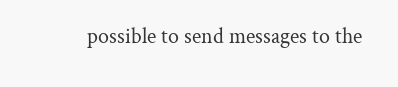possible to send messages to the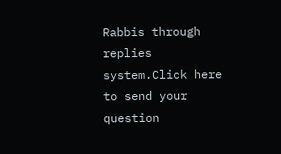Rabbis through replies system.Click here to send your question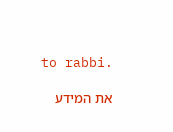to rabbi.

את המידע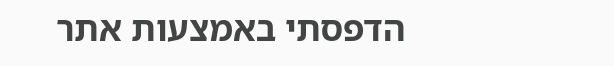הדפסתי באמצעות אתר